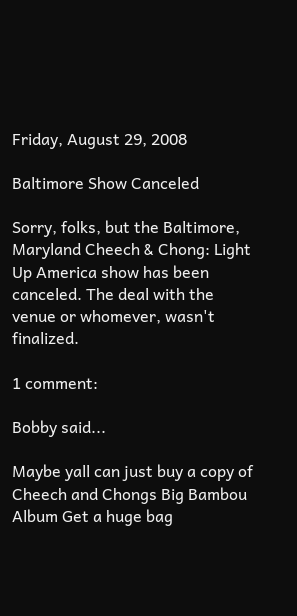Friday, August 29, 2008

Baltimore Show Canceled

Sorry, folks, but the Baltimore, Maryland Cheech & Chong: Light Up America show has been canceled. The deal with the venue or whomever, wasn't finalized.

1 comment:

Bobby said...

Maybe yall can just buy a copy of Cheech and Chongs Big Bambou Album Get a huge bag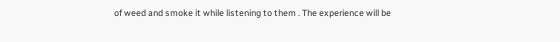of weed and smoke it while listening to them . The experience will be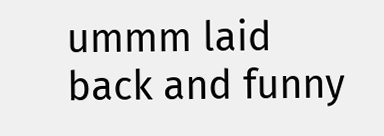ummm laid back and funny